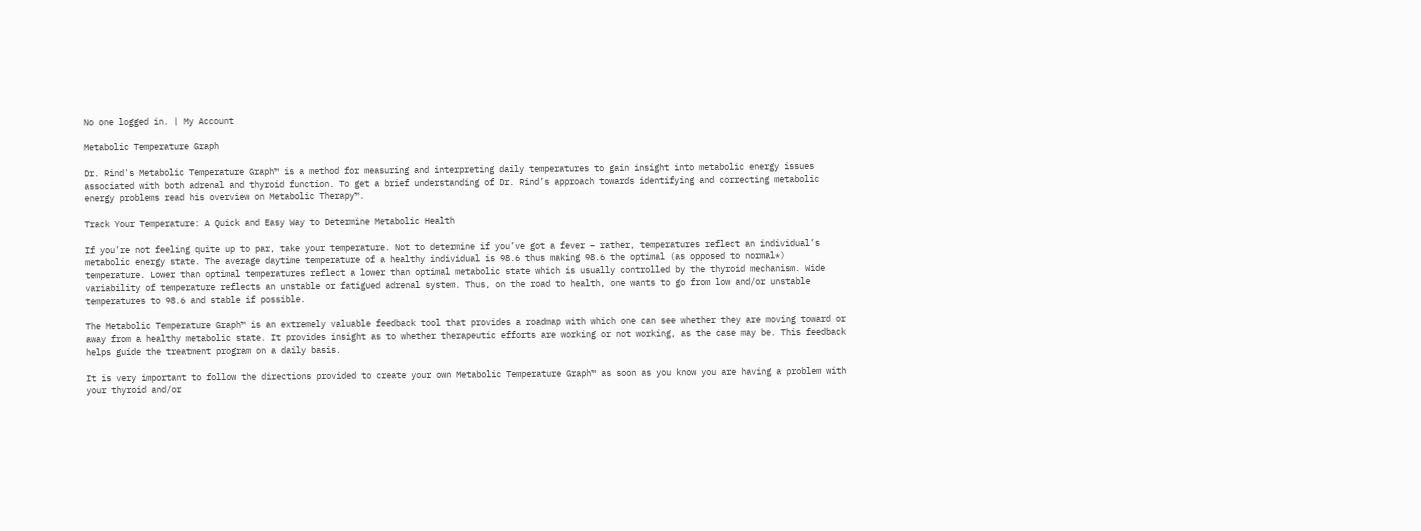No one logged in. | My Account

Metabolic Temperature Graph

Dr. Rind's Metabolic Temperature Graph™ is a method for measuring and interpreting daily temperatures to gain insight into metabolic energy issues associated with both adrenal and thyroid function. To get a brief understanding of Dr. Rind’s approach towards identifying and correcting metabolic energy problems read his overview on Metabolic Therapy™.

Track Your Temperature: A Quick and Easy Way to Determine Metabolic Health

If you’re not feeling quite up to par, take your temperature. Not to determine if you’ve got a fever – rather, temperatures reflect an individual’s metabolic energy state. The average daytime temperature of a healthy individual is 98.6 thus making 98.6 the optimal (as opposed to normal*) temperature. Lower than optimal temperatures reflect a lower than optimal metabolic state which is usually controlled by the thyroid mechanism. Wide variability of temperature reflects an unstable or fatigued adrenal system. Thus, on the road to health, one wants to go from low and/or unstable temperatures to 98.6 and stable if possible.

The Metabolic Temperature Graph™ is an extremely valuable feedback tool that provides a roadmap with which one can see whether they are moving toward or away from a healthy metabolic state. It provides insight as to whether therapeutic efforts are working or not working, as the case may be. This feedback helps guide the treatment program on a daily basis.

It is very important to follow the directions provided to create your own Metabolic Temperature Graph™ as soon as you know you are having a problem with your thyroid and/or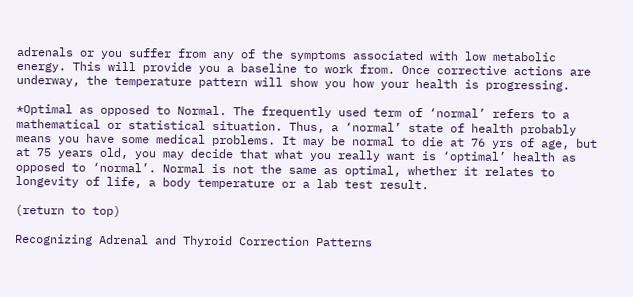adrenals or you suffer from any of the symptoms associated with low metabolic energy. This will provide you a baseline to work from. Once corrective actions are underway, the temperature pattern will show you how your health is progressing.

*Optimal as opposed to Normal. The frequently used term of ‘normal’ refers to a mathematical or statistical situation. Thus, a ‘normal’ state of health probably means you have some medical problems. It may be normal to die at 76 yrs of age, but at 75 years old, you may decide that what you really want is ‘optimal’ health as opposed to ‘normal’. Normal is not the same as optimal, whether it relates to longevity of life, a body temperature or a lab test result.

(return to top)

Recognizing Adrenal and Thyroid Correction Patterns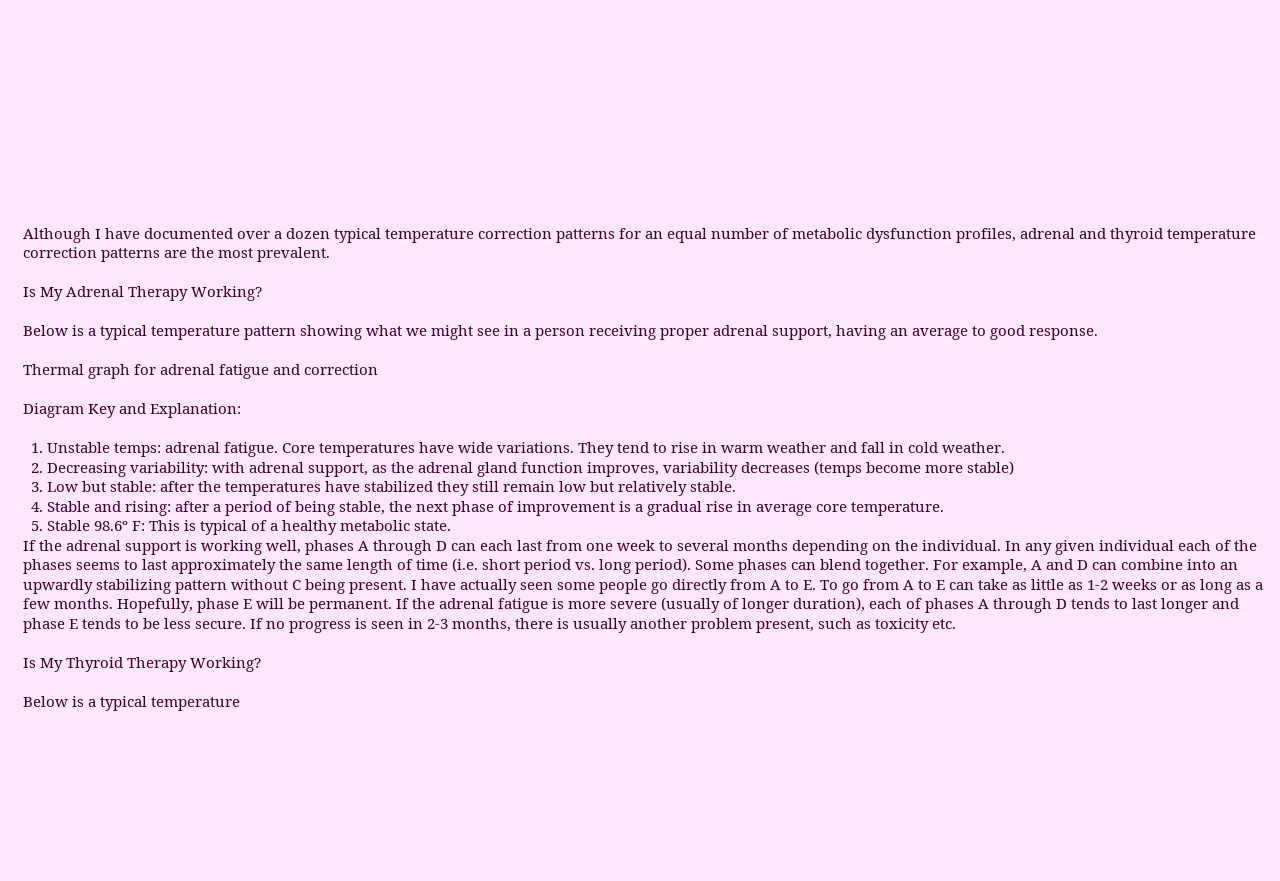Although I have documented over a dozen typical temperature correction patterns for an equal number of metabolic dysfunction profiles, adrenal and thyroid temperature correction patterns are the most prevalent.

Is My Adrenal Therapy Working?

Below is a typical temperature pattern showing what we might see in a person receiving proper adrenal support, having an average to good response.

Thermal graph for adrenal fatigue and correction

Diagram Key and Explanation:

  1. Unstable temps: adrenal fatigue. Core temperatures have wide variations. They tend to rise in warm weather and fall in cold weather.
  2. Decreasing variability: with adrenal support, as the adrenal gland function improves, variability decreases (temps become more stable)
  3. Low but stable: after the temperatures have stabilized they still remain low but relatively stable.
  4. Stable and rising: after a period of being stable, the next phase of improvement is a gradual rise in average core temperature.
  5. Stable 98.6º F: This is typical of a healthy metabolic state.
If the adrenal support is working well, phases A through D can each last from one week to several months depending on the individual. In any given individual each of the phases seems to last approximately the same length of time (i.e. short period vs. long period). Some phases can blend together. For example, A and D can combine into an upwardly stabilizing pattern without C being present. I have actually seen some people go directly from A to E. To go from A to E can take as little as 1-2 weeks or as long as a few months. Hopefully, phase E will be permanent. If the adrenal fatigue is more severe (usually of longer duration), each of phases A through D tends to last longer and phase E tends to be less secure. If no progress is seen in 2-3 months, there is usually another problem present, such as toxicity etc.

Is My Thyroid Therapy Working?

Below is a typical temperature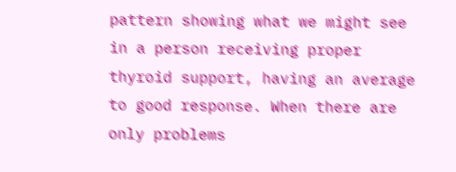pattern showing what we might see in a person receiving proper thyroid support, having an average to good response. When there are only problems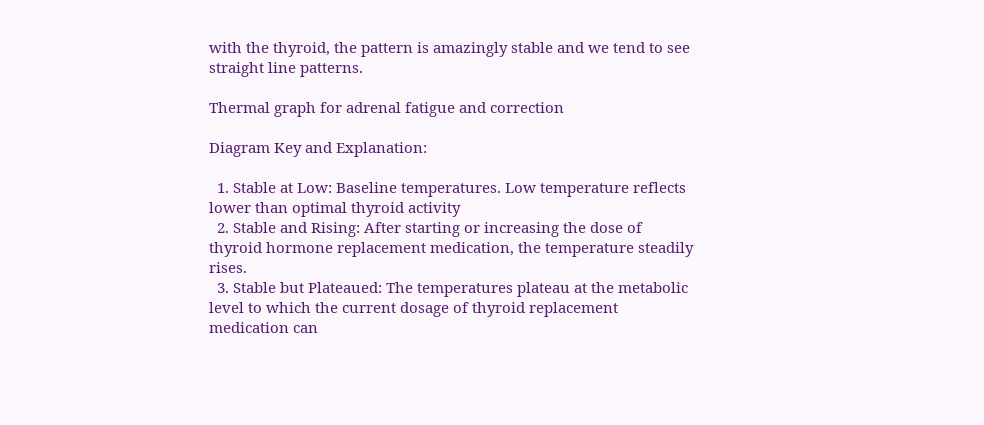with the thyroid, the pattern is amazingly stable and we tend to see straight line patterns.

Thermal graph for adrenal fatigue and correction

Diagram Key and Explanation:

  1. Stable at Low: Baseline temperatures. Low temperature reflects lower than optimal thyroid activity
  2. Stable and Rising: After starting or increasing the dose of thyroid hormone replacement medication, the temperature steadily rises.
  3. Stable but Plateaued: The temperatures plateau at the metabolic level to which the current dosage of thyroid replacement medication can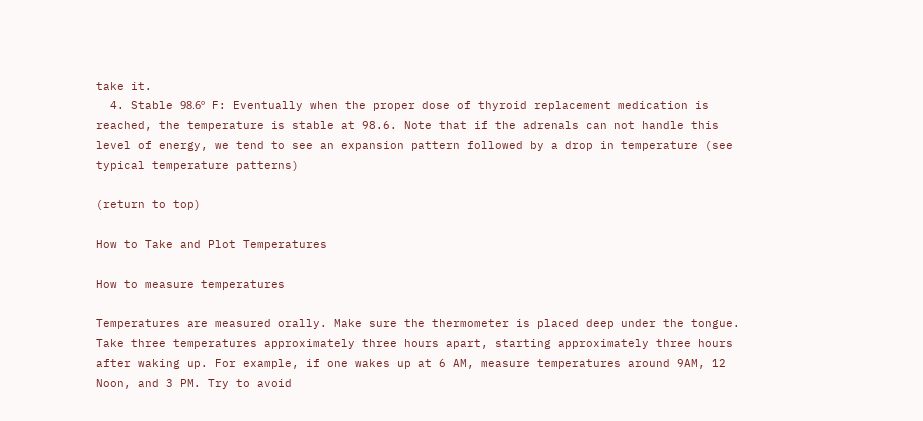take it.
  4. Stable 98.6º F: Eventually when the proper dose of thyroid replacement medication is reached, the temperature is stable at 98.6. Note that if the adrenals can not handle this level of energy, we tend to see an expansion pattern followed by a drop in temperature (see typical temperature patterns)

(return to top)

How to Take and Plot Temperatures

How to measure temperatures

Temperatures are measured orally. Make sure the thermometer is placed deep under the tongue. Take three temperatures approximately three hours apart, starting approximately three hours after waking up. For example, if one wakes up at 6 AM, measure temperatures around 9AM, 12 Noon, and 3 PM. Try to avoid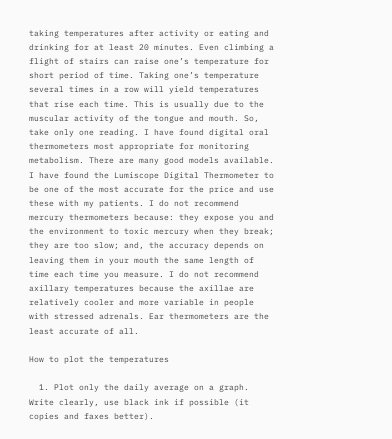taking temperatures after activity or eating and drinking for at least 20 minutes. Even climbing a flight of stairs can raise one’s temperature for short period of time. Taking one’s temperature several times in a row will yield temperatures that rise each time. This is usually due to the muscular activity of the tongue and mouth. So, take only one reading. I have found digital oral thermometers most appropriate for monitoring metabolism. There are many good models available. I have found the Lumiscope Digital Thermometer to be one of the most accurate for the price and use these with my patients. I do not recommend mercury thermometers because: they expose you and the environment to toxic mercury when they break; they are too slow; and, the accuracy depends on leaving them in your mouth the same length of time each time you measure. I do not recommend axillary temperatures because the axillae are relatively cooler and more variable in people with stressed adrenals. Ear thermometers are the least accurate of all.

How to plot the temperatures

  1. Plot only the daily average on a graph. Write clearly, use black ink if possible (it copies and faxes better).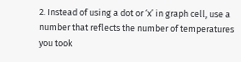2. Instead of using a dot or ‘x’ in graph cell, use a number that reflects the number of temperatures you took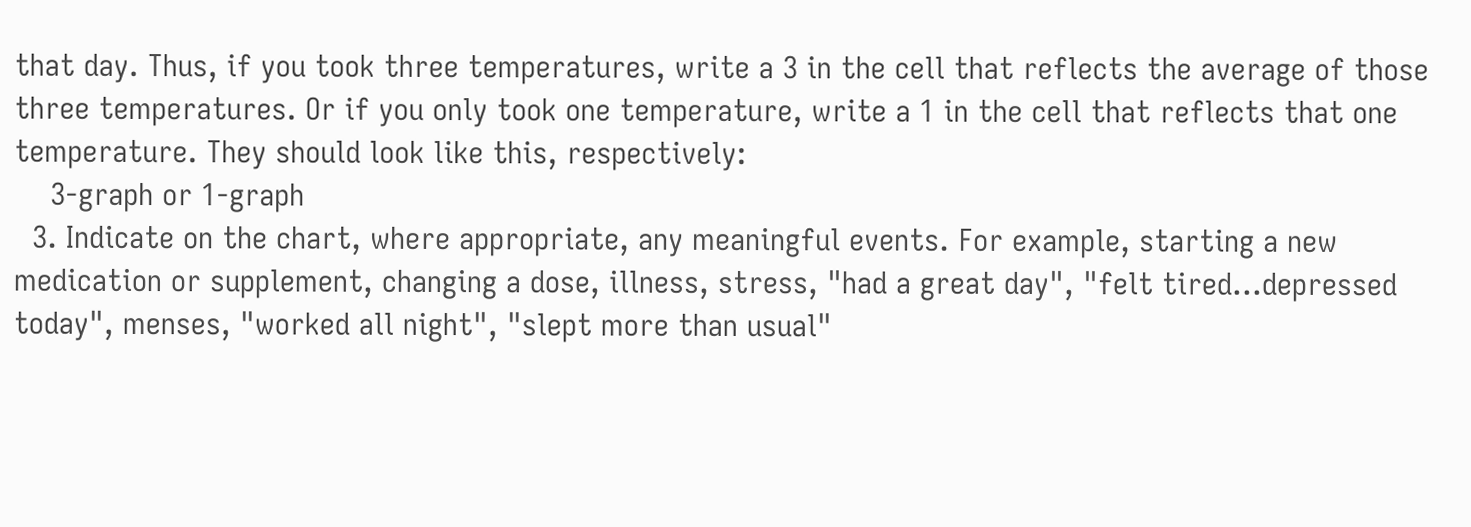that day. Thus, if you took three temperatures, write a 3 in the cell that reflects the average of those three temperatures. Or if you only took one temperature, write a 1 in the cell that reflects that one temperature. They should look like this, respectively:
    3-graph or 1-graph
  3. Indicate on the chart, where appropriate, any meaningful events. For example, starting a new medication or supplement, changing a dose, illness, stress, "had a great day", "felt tired...depressed today", menses, "worked all night", "slept more than usual"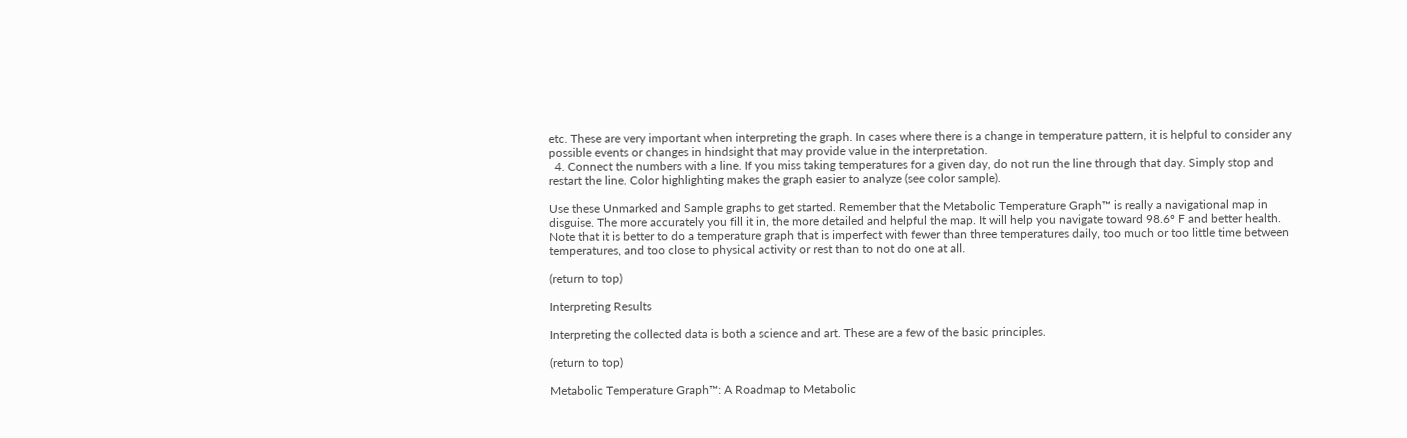etc. These are very important when interpreting the graph. In cases where there is a change in temperature pattern, it is helpful to consider any possible events or changes in hindsight that may provide value in the interpretation.
  4. Connect the numbers with a line. If you miss taking temperatures for a given day, do not run the line through that day. Simply stop and restart the line. Color highlighting makes the graph easier to analyze (see color sample).

Use these Unmarked and Sample graphs to get started. Remember that the Metabolic Temperature Graph™ is really a navigational map in disguise. The more accurately you fill it in, the more detailed and helpful the map. It will help you navigate toward 98.6º F and better health. Note that it is better to do a temperature graph that is imperfect with fewer than three temperatures daily, too much or too little time between temperatures, and too close to physical activity or rest than to not do one at all.

(return to top)

Interpreting Results

Interpreting the collected data is both a science and art. These are a few of the basic principles.

(return to top)

Metabolic Temperature Graph™: A Roadmap to Metabolic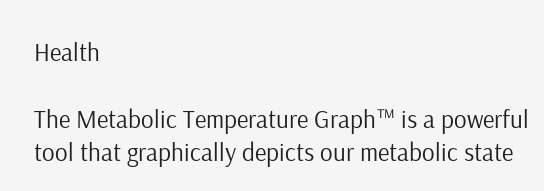Health

The Metabolic Temperature Graph™ is a powerful tool that graphically depicts our metabolic state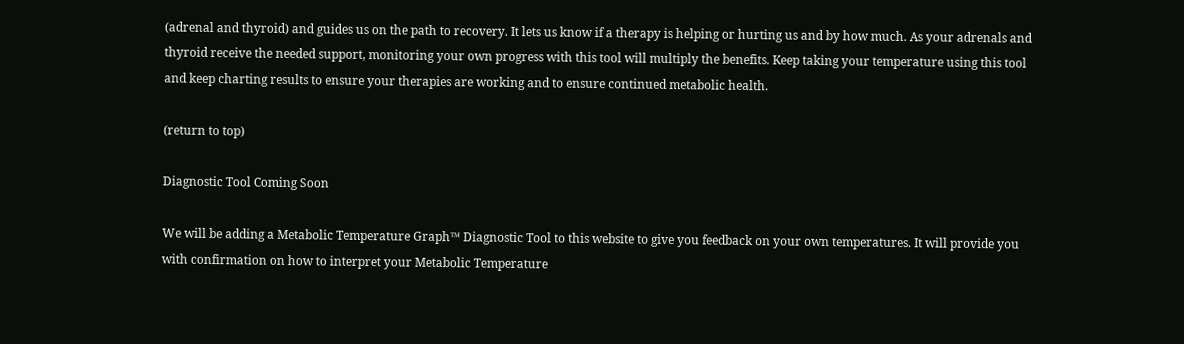(adrenal and thyroid) and guides us on the path to recovery. It lets us know if a therapy is helping or hurting us and by how much. As your adrenals and thyroid receive the needed support, monitoring your own progress with this tool will multiply the benefits. Keep taking your temperature using this tool and keep charting results to ensure your therapies are working and to ensure continued metabolic health.

(return to top)

Diagnostic Tool Coming Soon

We will be adding a Metabolic Temperature Graph™ Diagnostic Tool to this website to give you feedback on your own temperatures. It will provide you with confirmation on how to interpret your Metabolic Temperature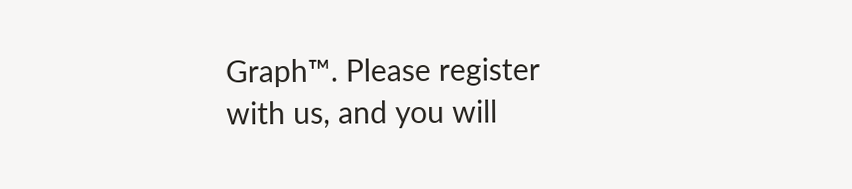Graph™. Please register with us, and you will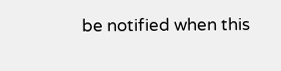be notified when this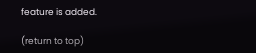feature is added.

(return to top)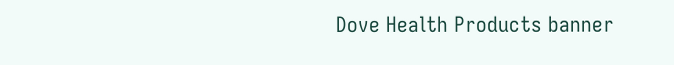Dove Health Products banner